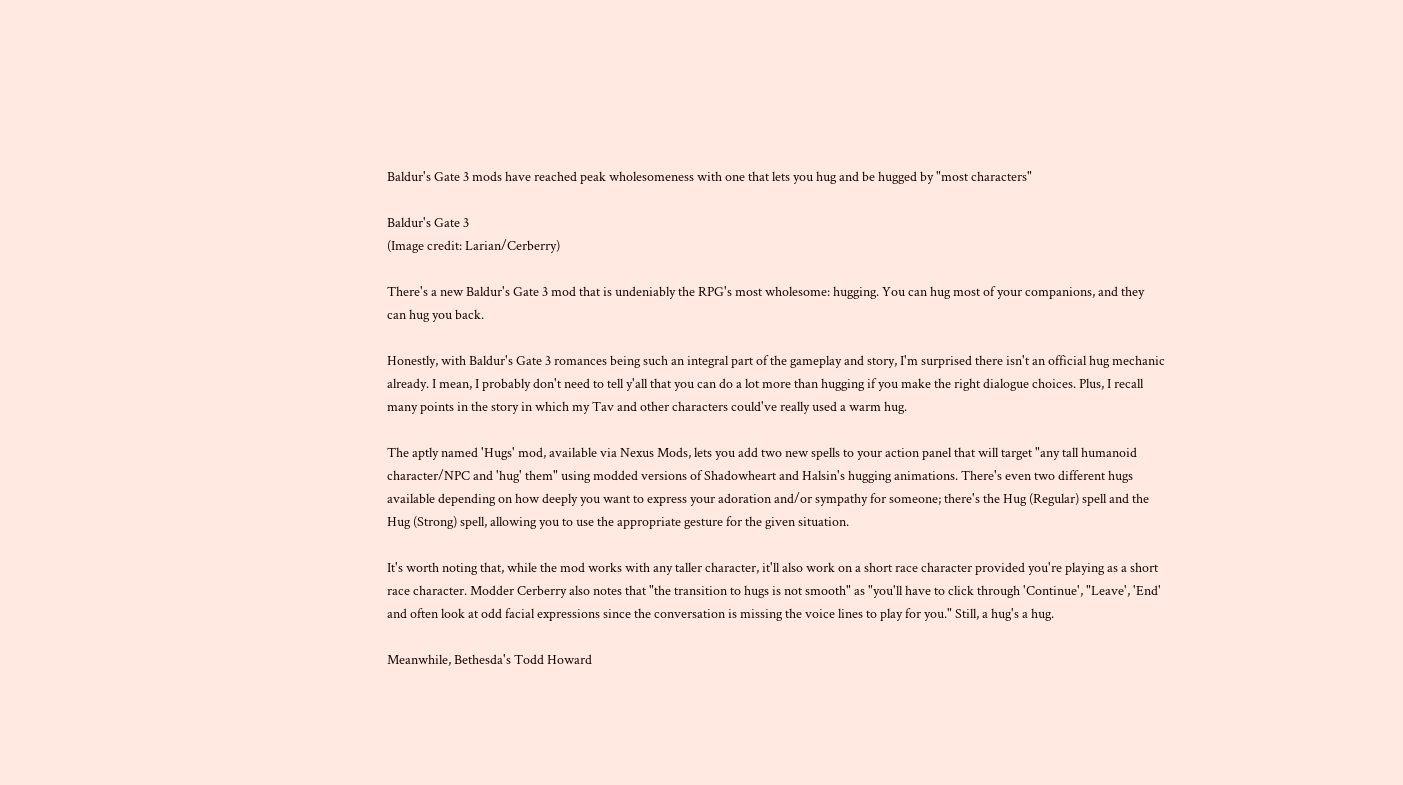Baldur's Gate 3 mods have reached peak wholesomeness with one that lets you hug and be hugged by "most characters"

Baldur's Gate 3
(Image credit: Larian/Cerberry)

There's a new Baldur's Gate 3 mod that is undeniably the RPG's most wholesome: hugging. You can hug most of your companions, and they can hug you back.

Honestly, with Baldur's Gate 3 romances being such an integral part of the gameplay and story, I'm surprised there isn't an official hug mechanic already. I mean, I probably don't need to tell y'all that you can do a lot more than hugging if you make the right dialogue choices. Plus, I recall many points in the story in which my Tav and other characters could've really used a warm hug.

The aptly named 'Hugs' mod, available via Nexus Mods, lets you add two new spells to your action panel that will target "any tall humanoid character/NPC and 'hug' them" using modded versions of Shadowheart and Halsin's hugging animations. There's even two different hugs available depending on how deeply you want to express your adoration and/or sympathy for someone; there's the Hug (Regular) spell and the Hug (Strong) spell, allowing you to use the appropriate gesture for the given situation.

It's worth noting that, while the mod works with any taller character, it'll also work on a short race character provided you're playing as a short race character. Modder Cerberry also notes that "the transition to hugs is not smooth" as "you'll have to click through 'Continue', "Leave', 'End' and often look at odd facial expressions since the conversation is missing the voice lines to play for you." Still, a hug's a hug.

Meanwhile, Bethesda's Todd Howard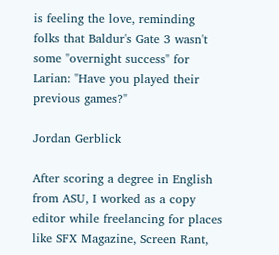is feeling the love, reminding folks that Baldur's Gate 3 wasn't some "overnight success" for Larian: "Have you played their previous games?"

Jordan Gerblick

After scoring a degree in English from ASU, I worked as a copy editor while freelancing for places like SFX Magazine, Screen Rant,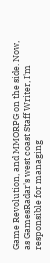Game Revolution, and MMORPG on the side. Now, as GamesRadar's west coast Staff Writer, I'm responsible for managing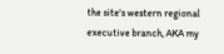the site's western regional executive branch, AKA my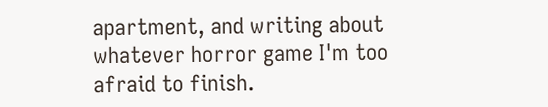apartment, and writing about whatever horror game I'm too afraid to finish.